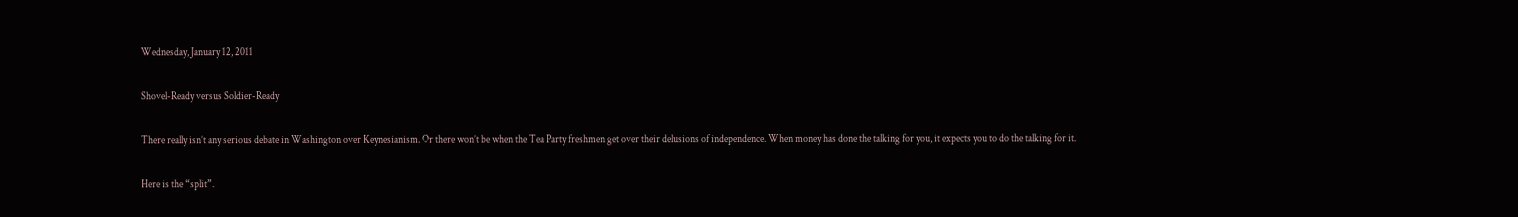Wednesday, January 12, 2011

Shovel-Ready versus Soldier-Ready

There really isn’t any serious debate in Washington over Keynesianism. Or there won’t be when the Tea Party freshmen get over their delusions of independence. When money has done the talking for you, it expects you to do the talking for it.

Here is the “split”.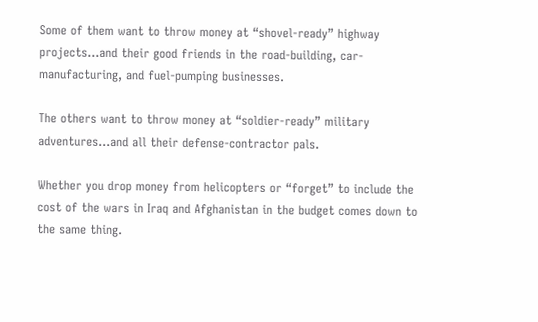Some of them want to throw money at “shovel-ready” highway projects…and their good friends in the road-building, car-manufacturing, and fuel-pumping businesses.

The others want to throw money at “soldier-ready” military adventures…and all their defense-contractor pals.

Whether you drop money from helicopters or “forget” to include the cost of the wars in Iraq and Afghanistan in the budget comes down to the same thing.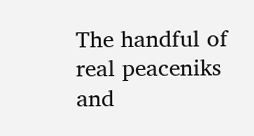The handful of real peaceniks and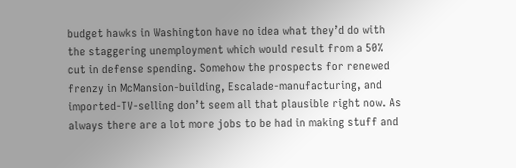budget hawks in Washington have no idea what they’d do with the staggering unemployment which would result from a 50% cut in defense spending. Somehow the prospects for renewed frenzy in McMansion-building, Escalade-manufacturing, and imported-TV-selling don’t seem all that plausible right now. As always there are a lot more jobs to be had in making stuff and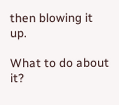then blowing it up.

What to do about it?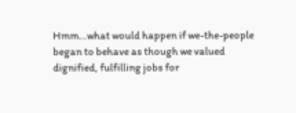Hmm…what would happen if we-the-people began to behave as though we valued dignified, fulfilling jobs for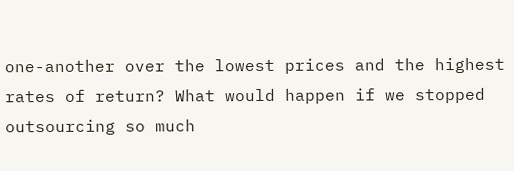one-another over the lowest prices and the highest rates of return? What would happen if we stopped outsourcing so much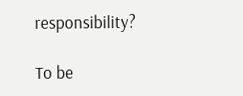responsibility?

To be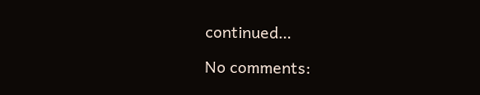continued…

No comments: